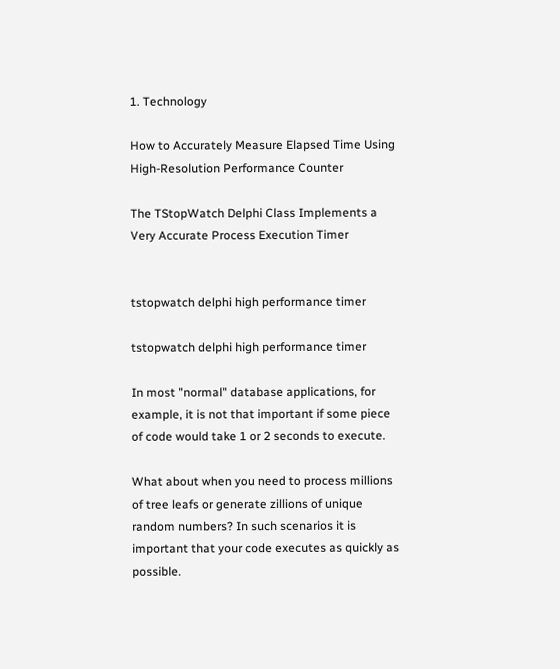1. Technology

How to Accurately Measure Elapsed Time Using High-Resolution Performance Counter

The TStopWatch Delphi Class Implements a Very Accurate Process Execution Timer


tstopwatch delphi high performance timer

tstopwatch delphi high performance timer

In most "normal" database applications, for example, it is not that important if some piece of code would take 1 or 2 seconds to execute.

What about when you need to process millions of tree leafs or generate zillions of unique random numbers? In such scenarios it is important that your code executes as quickly as possible.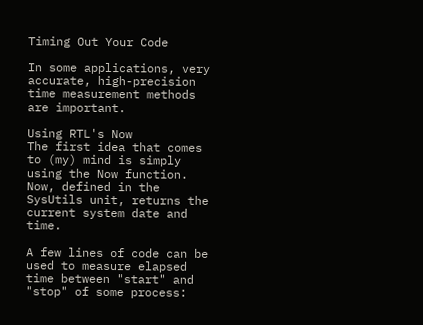Timing Out Your Code

In some applications, very accurate, high-precision time measurement methods are important.

Using RTL's Now
The first idea that comes to (my) mind is simply using the Now function. Now, defined in the SysUtils unit, returns the current system date and time.

A few lines of code can be used to measure elapsed time between "start" and "stop" of some process: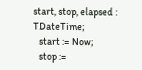start, stop, elapsed : TDateTime;
   start := Now;
   stop :=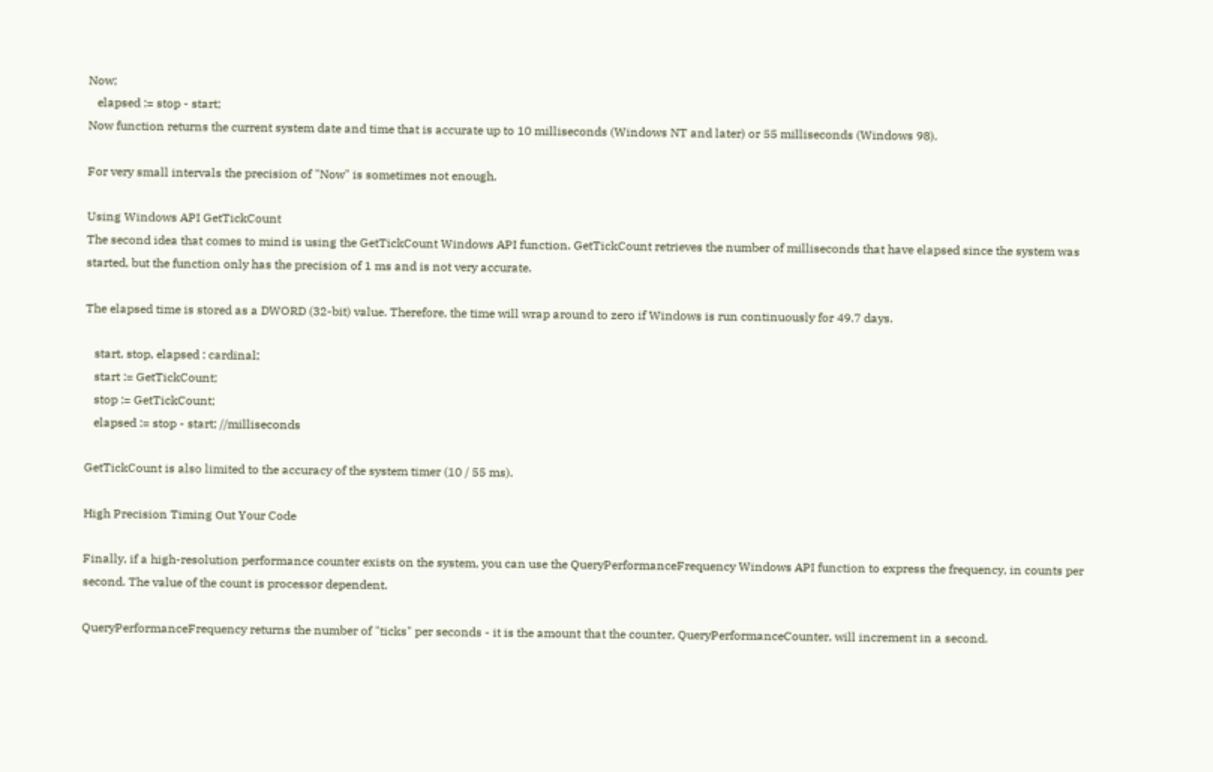Now;
   elapsed := stop - start;
Now function returns the current system date and time that is accurate up to 10 milliseconds (Windows NT and later) or 55 milliseconds (Windows 98).

For very small intervals the precision of "Now" is sometimes not enough.

Using Windows API GetTickCount
The second idea that comes to mind is using the GetTickCount Windows API function. GetTickCount retrieves the number of milliseconds that have elapsed since the system was started, but the function only has the precision of 1 ms and is not very accurate.

The elapsed time is stored as a DWORD (32-bit) value. Therefore, the time will wrap around to zero if Windows is run continuously for 49.7 days.

   start, stop, elapsed : cardinal;
   start := GetTickCount;
   stop := GetTickCount;
   elapsed := stop - start; //milliseconds

GetTickCount is also limited to the accuracy of the system timer (10 / 55 ms).

High Precision Timing Out Your Code

Finally, if a high-resolution performance counter exists on the system, you can use the QueryPerformanceFrequency Windows API function to express the frequency, in counts per second. The value of the count is processor dependent.

QueryPerformanceFrequency returns the number of "ticks" per seconds - it is the amount that the counter, QueryPerformanceCounter, will increment in a second.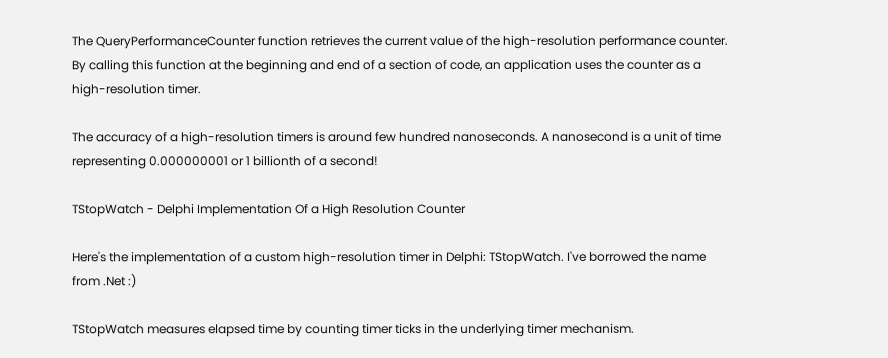The QueryPerformanceCounter function retrieves the current value of the high-resolution performance counter. By calling this function at the beginning and end of a section of code, an application uses the counter as a high-resolution timer.

The accuracy of a high-resolution timers is around few hundred nanoseconds. A nanosecond is a unit of time representing 0.000000001 or 1 billionth of a second!

TStopWatch - Delphi Implementation Of a High Resolution Counter

Here's the implementation of a custom high-resolution timer in Delphi: TStopWatch. I've borrowed the name from .Net :)

TStopWatch measures elapsed time by counting timer ticks in the underlying timer mechanism.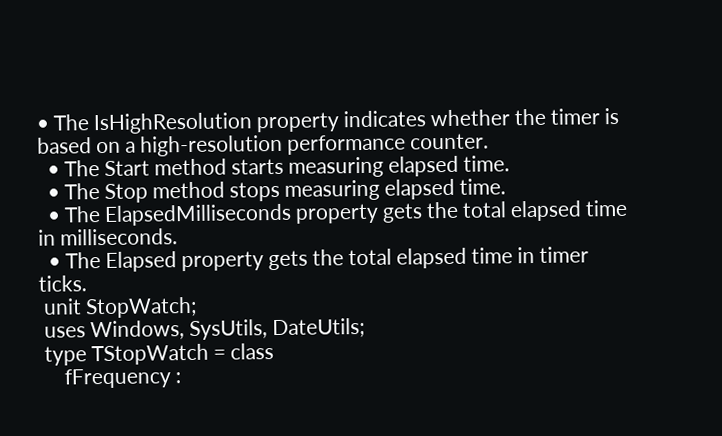• The IsHighResolution property indicates whether the timer is based on a high-resolution performance counter.
  • The Start method starts measuring elapsed time.
  • The Stop method stops measuring elapsed time.
  • The ElapsedMilliseconds property gets the total elapsed time in milliseconds.
  • The Elapsed property gets the total elapsed time in timer ticks.
 unit StopWatch;
 uses Windows, SysUtils, DateUtils;
 type TStopWatch = class
     fFrequency :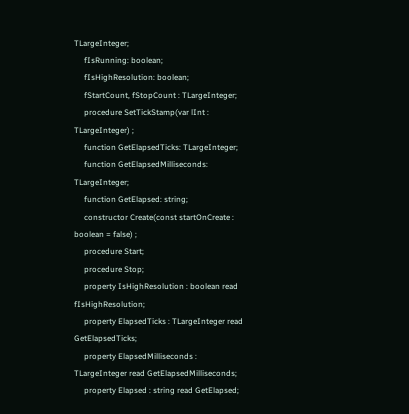TLargeInteger;
     fIsRunning: boolean;
     fIsHighResolution: boolean;
     fStartCount, fStopCount : TLargeInteger;
     procedure SetTickStamp(var lInt : TLargeInteger) ;
     function GetElapsedTicks: TLargeInteger;
     function GetElapsedMilliseconds: TLargeInteger;
     function GetElapsed: string;
     constructor Create(const startOnCreate : boolean = false) ;
     procedure Start;
     procedure Stop;
     property IsHighResolution : boolean read fIsHighResolution;
     property ElapsedTicks : TLargeInteger read GetElapsedTicks;
     property ElapsedMilliseconds : TLargeInteger read GetElapsedMilliseconds;
     property Elapsed : string read GetElapsed;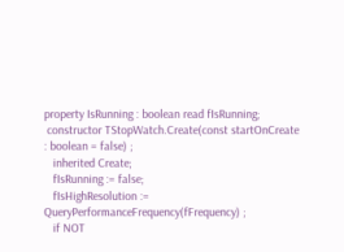property IsRunning : boolean read fIsRunning;
 constructor TStopWatch.Create(const startOnCreate : boolean = false) ;
   inherited Create;
   fIsRunning := false;
   fIsHighResolution := QueryPerformanceFrequency(fFrequency) ;
   if NOT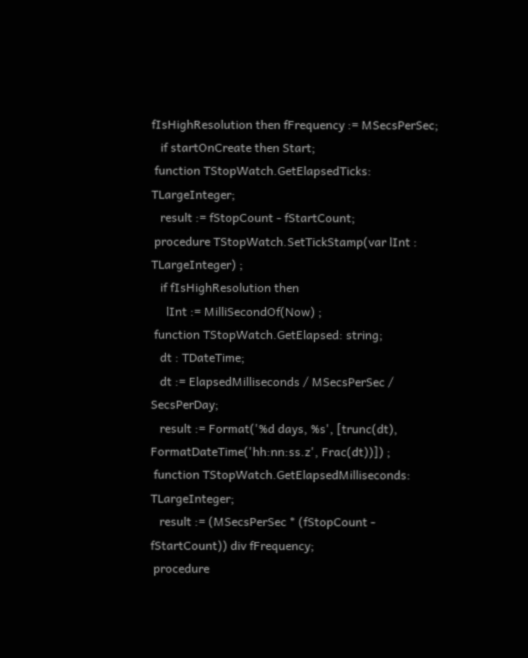fIsHighResolution then fFrequency := MSecsPerSec;
   if startOnCreate then Start;
 function TStopWatch.GetElapsedTicks: TLargeInteger;
   result := fStopCount - fStartCount;
 procedure TStopWatch.SetTickStamp(var lInt : TLargeInteger) ;
   if fIsHighResolution then
     lInt := MilliSecondOf(Now) ;
 function TStopWatch.GetElapsed: string;
   dt : TDateTime;
   dt := ElapsedMilliseconds / MSecsPerSec / SecsPerDay;
   result := Format('%d days, %s', [trunc(dt), FormatDateTime('hh:nn:ss.z', Frac(dt))]) ;
 function TStopWatch.GetElapsedMilliseconds: TLargeInteger;
   result := (MSecsPerSec * (fStopCount - fStartCount)) div fFrequency;
 procedure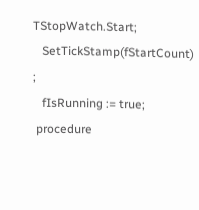TStopWatch.Start;
   SetTickStamp(fStartCount) ;
   fIsRunning := true;
 procedure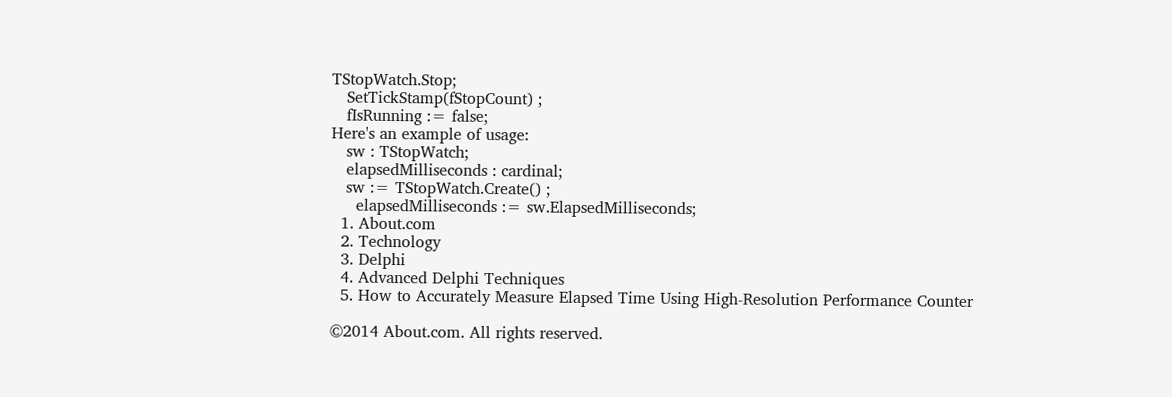TStopWatch.Stop;
   SetTickStamp(fStopCount) ;
   fIsRunning := false;
Here's an example of usage:
   sw : TStopWatch;
   elapsedMilliseconds : cardinal;
   sw := TStopWatch.Create() ;
     elapsedMilliseconds := sw.ElapsedMilliseconds;
  1. About.com
  2. Technology
  3. Delphi
  4. Advanced Delphi Techniques
  5. How to Accurately Measure Elapsed Time Using High-Resolution Performance Counter

©2014 About.com. All rights reserved.